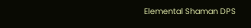Elemental Shaman DPS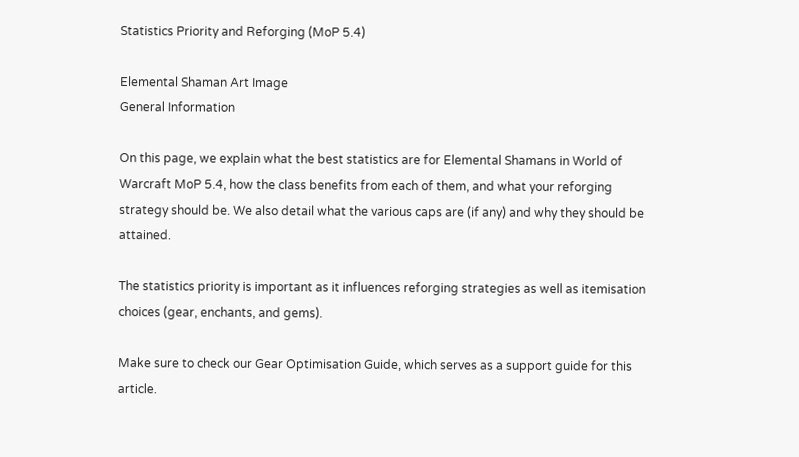Statistics Priority and Reforging (MoP 5.4)

Elemental Shaman Art Image
General Information

On this page, we explain what the best statistics are for Elemental Shamans in World of Warcraft MoP 5.4, how the class benefits from each of them, and what your reforging strategy should be. We also detail what the various caps are (if any) and why they should be attained.

The statistics priority is important as it influences reforging strategies as well as itemisation choices (gear, enchants, and gems).

Make sure to check our Gear Optimisation Guide, which serves as a support guide for this article.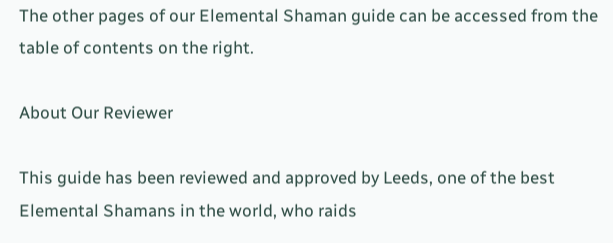The other pages of our Elemental Shaman guide can be accessed from the table of contents on the right.

About Our Reviewer

This guide has been reviewed and approved by Leeds, one of the best Elemental Shamans in the world, who raids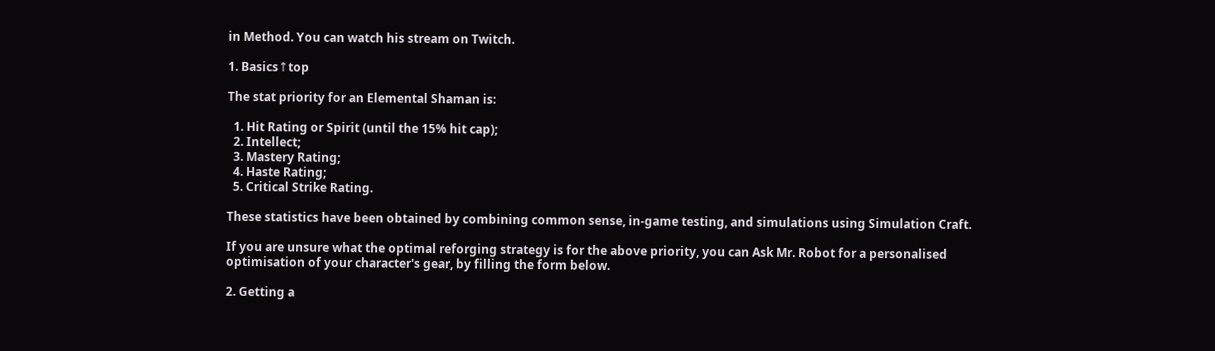in Method. You can watch his stream on Twitch.

1. Basics↑top

The stat priority for an Elemental Shaman is:

  1. Hit Rating or Spirit (until the 15% hit cap);
  2. Intellect;
  3. Mastery Rating;
  4. Haste Rating;
  5. Critical Strike Rating.

These statistics have been obtained by combining common sense, in-game testing, and simulations using Simulation Craft.

If you are unsure what the optimal reforging strategy is for the above priority, you can Ask Mr. Robot for a personalised optimisation of your character's gear, by filling the form below.

2. Getting a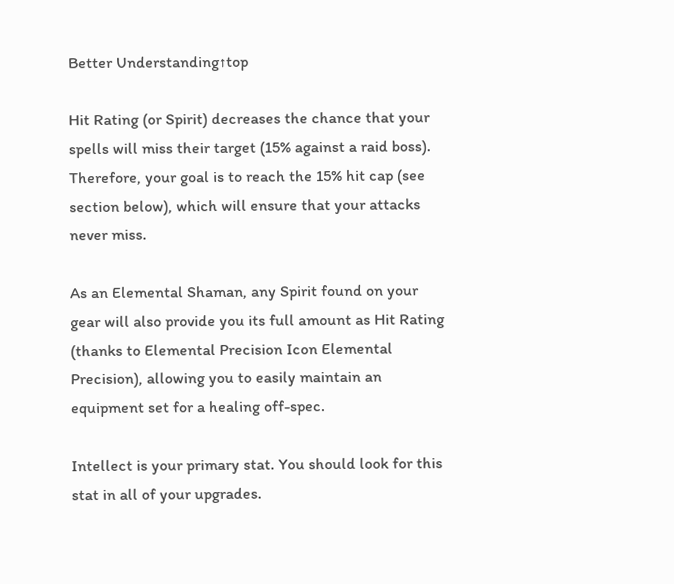Better Understanding↑top

Hit Rating (or Spirit) decreases the chance that your spells will miss their target (15% against a raid boss). Therefore, your goal is to reach the 15% hit cap (see section below), which will ensure that your attacks never miss.

As an Elemental Shaman, any Spirit found on your gear will also provide you its full amount as Hit Rating (thanks to Elemental Precision Icon Elemental Precision), allowing you to easily maintain an equipment set for a healing off-spec.

Intellect is your primary stat. You should look for this stat in all of your upgrades.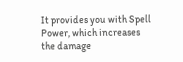It provides you with Spell Power, which increases the damage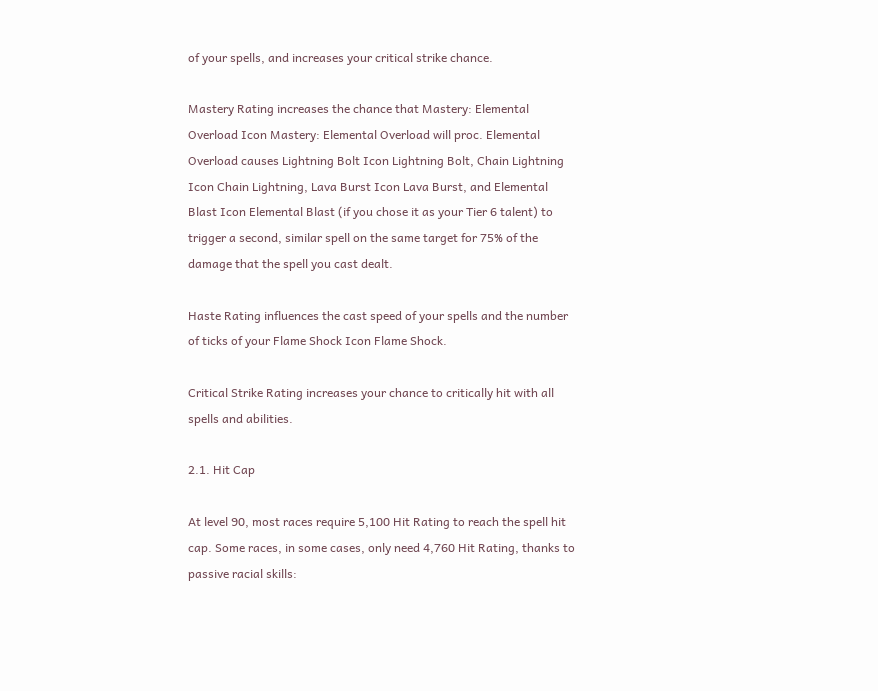of your spells, and increases your critical strike chance.

Mastery Rating increases the chance that Mastery: Elemental Overload Icon Mastery: Elemental Overload will proc. Elemental Overload causes Lightning Bolt Icon Lightning Bolt, Chain Lightning Icon Chain Lightning, Lava Burst Icon Lava Burst, and Elemental Blast Icon Elemental Blast (if you chose it as your Tier 6 talent) to trigger a second, similar spell on the same target for 75% of the damage that the spell you cast dealt.

Haste Rating influences the cast speed of your spells and the number of ticks of your Flame Shock Icon Flame Shock.

Critical Strike Rating increases your chance to critically hit with all spells and abilities.

2.1. Hit Cap

At level 90, most races require 5,100 Hit Rating to reach the spell hit cap. Some races, in some cases, only need 4,760 Hit Rating, thanks to passive racial skills: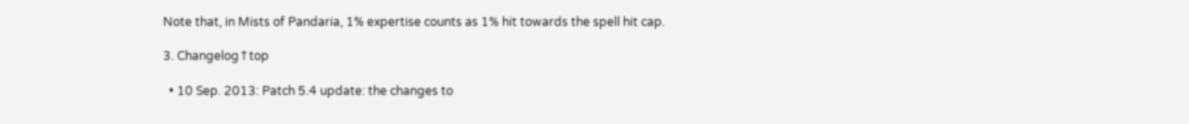Note that, in Mists of Pandaria, 1% expertise counts as 1% hit towards the spell hit cap.

3. Changelog↑top

  • 10 Sep. 2013: Patch 5.4 update: the changes to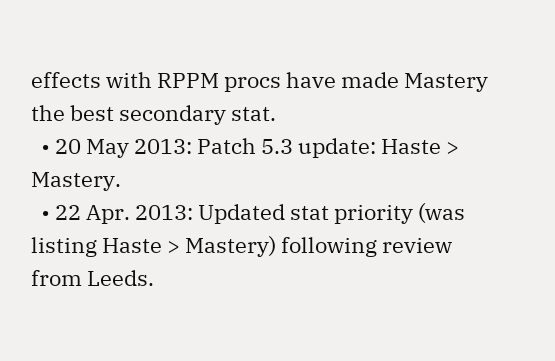effects with RPPM procs have made Mastery the best secondary stat.
  • 20 May 2013: Patch 5.3 update: Haste > Mastery.
  • 22 Apr. 2013: Updated stat priority (was listing Haste > Mastery) following review from Leeds.